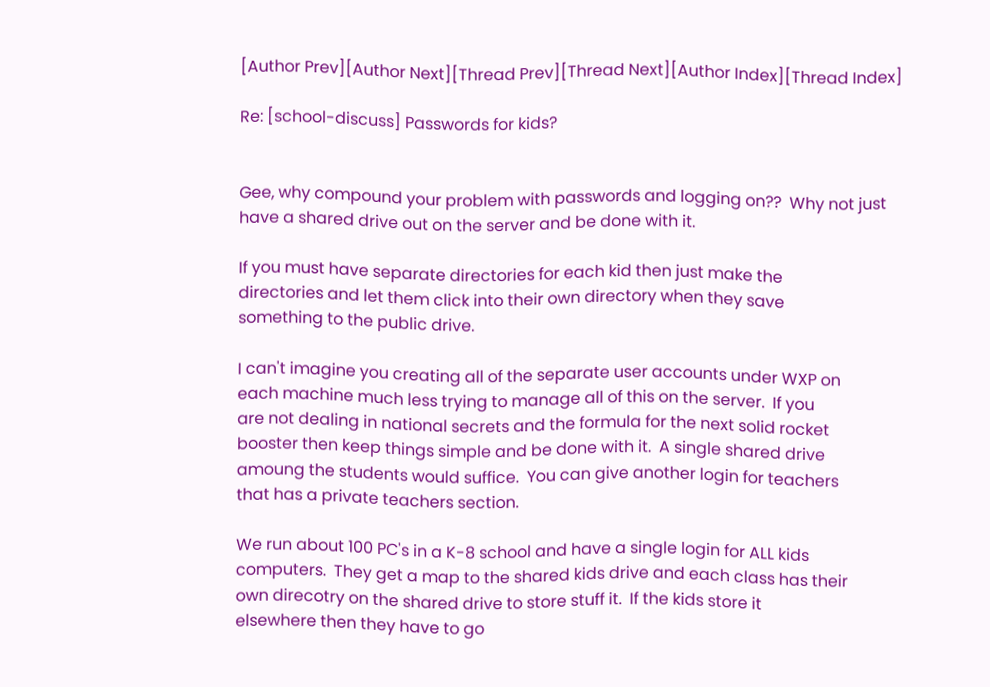[Author Prev][Author Next][Thread Prev][Thread Next][Author Index][Thread Index]

Re: [school-discuss] Passwords for kids?


Gee, why compound your problem with passwords and logging on??  Why not just
have a shared drive out on the server and be done with it.

If you must have separate directories for each kid then just make the
directories and let them click into their own directory when they save
something to the public drive.

I can't imagine you creating all of the separate user accounts under WXP on
each machine much less trying to manage all of this on the server.  If you
are not dealing in national secrets and the formula for the next solid rocket
booster then keep things simple and be done with it.  A single shared drive
amoung the students would suffice.  You can give another login for teachers
that has a private teachers section.

We run about 100 PC's in a K-8 school and have a single login for ALL kids
computers.  They get a map to the shared kids drive and each class has their
own direcotry on the shared drive to store stuff it.  If the kids store it
elsewhere then they have to go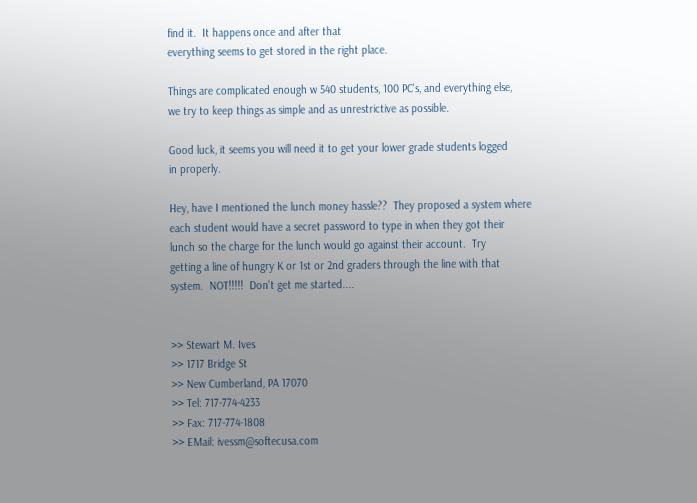find it.  It happens once and after that
everything seems to get stored in the right place.

Things are complicated enough w 540 students, 100 PC's, and everything else,
we try to keep things as simple and as unrestrictive as possible.

Good luck, it seems you will need it to get your lower grade students logged
in properly.

Hey, have I mentioned the lunch money hassle??  They proposed a system where
each student would have a secret password to type in when they got their
lunch so the charge for the lunch would go against their account.  Try
getting a line of hungry K or 1st or 2nd graders through the line with that
system.  NOT!!!!!  Don't get me started....


>> Stewart M. Ives
>> 1717 Bridge St
>> New Cumberland, PA 17070
>> Tel: 717-774-4233
>> Fax: 717-774-1808
>> EMail: ivessm@softecusa.com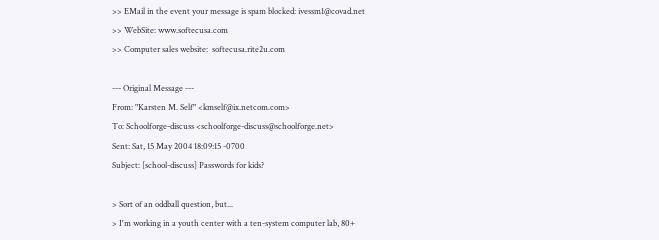>> EMail in the event your message is spam blocked: ivessm1@covad.net
>> WebSite: www.softecusa.com
>> Computer sales website:  softecusa.rite2u.com

--- Original Message ---
From: "Karsten M. Self" <kmself@ix.netcom.com>
To: Schoolforge-discuss <schoolforge-discuss@schoolforge.net>
Sent: Sat, 15 May 2004 18:09:15 -0700
Subject: [school-discuss] Passwords for kids?

> Sort of an oddball question, but...
> I'm working in a youth center with a ten-system computer lab, 80+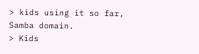> kids using it so far, Samba domain.
> Kids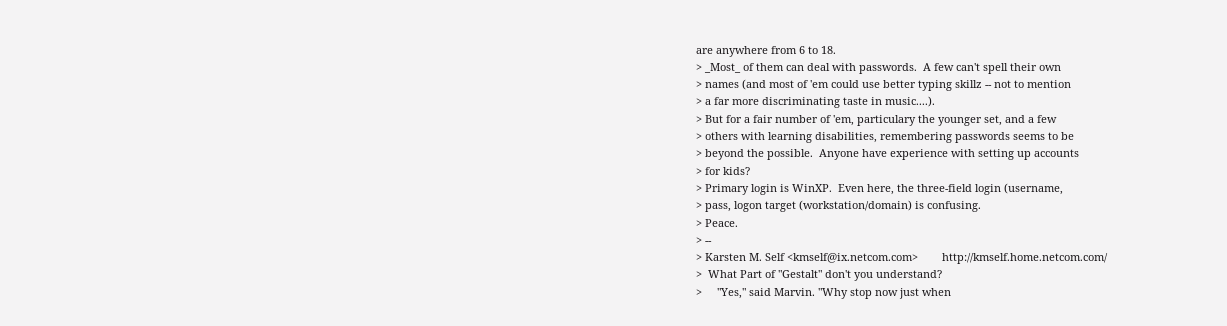are anywhere from 6 to 18.
> _Most_ of them can deal with passwords.  A few can't spell their own
> names (and most of 'em could use better typing skillz -- not to mention
> a far more discriminating taste in music....).
> But for a fair number of 'em, particulary the younger set, and a few
> others with learning disabilities, remembering passwords seems to be
> beyond the possible.  Anyone have experience with setting up accounts
> for kids?
> Primary login is WinXP.  Even here, the three-field login (username,
> pass, logon target (workstation/domain) is confusing.
> Peace.
> --
> Karsten M. Self <kmself@ix.netcom.com>        http://kmself.home.netcom.com/
>  What Part of "Gestalt" don't you understand?
>     "Yes," said Marvin. "Why stop now just when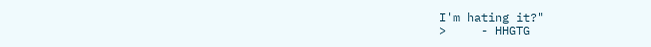I'm hating it?"
>     - HHGTG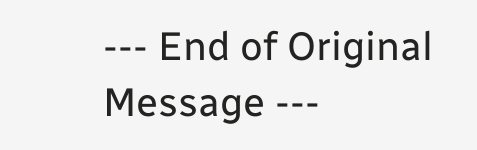--- End of Original Message ---